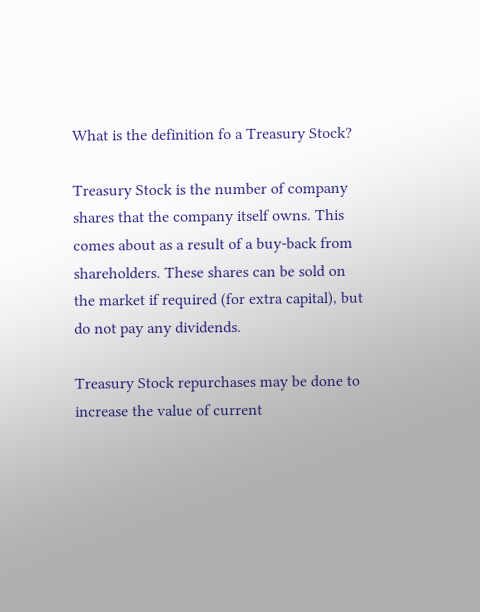What is the definition fo a Treasury Stock?

Treasury Stock is the number of company shares that the company itself owns. This comes about as a result of a buy-back from shareholders. These shares can be sold on the market if required (for extra capital), but do not pay any dividends.

Treasury Stock repurchases may be done to increase the value of current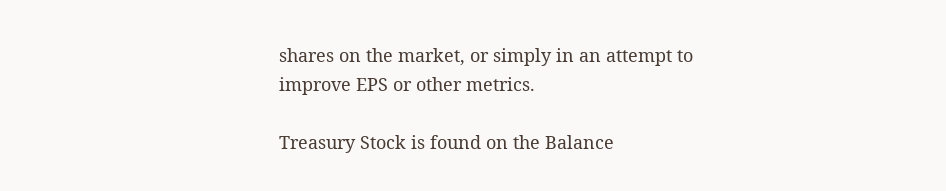shares on the market, or simply in an attempt to improve EPS or other metrics.

Treasury Stock is found on the Balance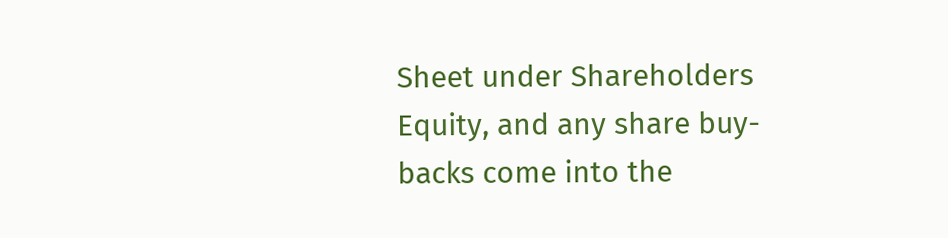Sheet under Shareholders Equity, and any share buy-backs come into the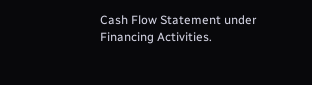Cash Flow Statement under Financing Activities.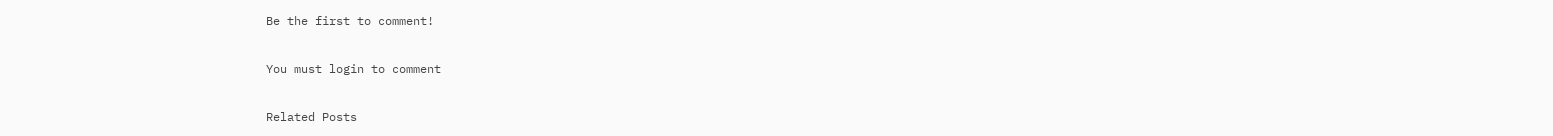Be the first to comment!

You must login to comment

Related Posts